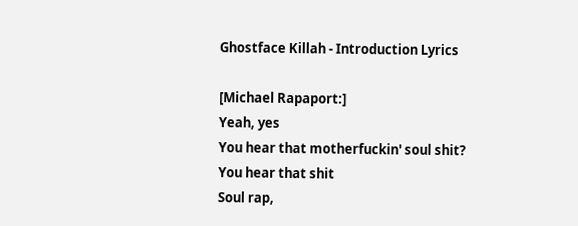Ghostface Killah - Introduction Lyrics

[Michael Rapaport:]
Yeah, yes
You hear that motherfuckin' soul shit?
You hear that shit
Soul rap,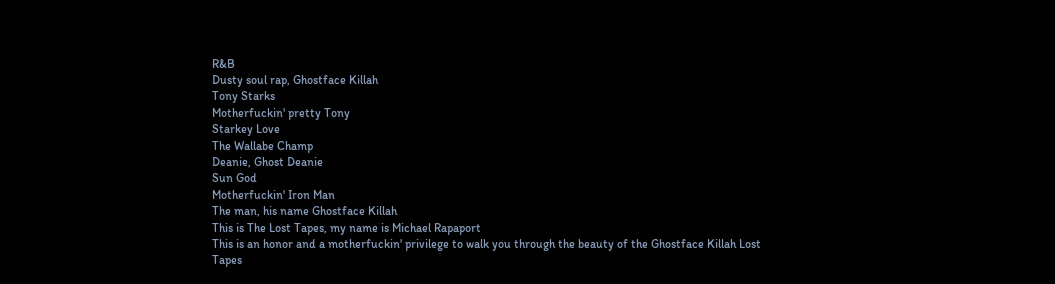R&B
Dusty soul rap, Ghostface Killah
Tony Starks
Motherfuckin' pretty Tony
Starkey Love
The Wallabe Champ
Deanie, Ghost Deanie
Sun God
Motherfuckin' Iron Man
The man, his name Ghostface Killah
This is The Lost Tapes, my name is Michael Rapaport
This is an honor and a motherfuckin' privilege to walk you through the beauty of the Ghostface Killah Lost Tapes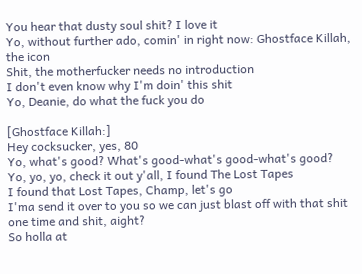You hear that dusty soul shit? I love it
Yo, without further ado, comin' in right now: Ghostface Killah, the icon
Shit, the motherfucker needs no introduction
I don't even know why I'm doin' this shit
Yo, Deanie, do what the fuck you do

[Ghostface Killah:]
Hey cocksucker, yes, 80
Yo, what's good? What's good-what's good-what's good?
Yo, yo, yo, check it out y'all, I found The Lost Tapes
I found that Lost Tapes, Champ, let's go
I'ma send it over to you so we can just blast off with that shit one time and shit, aight?
So holla at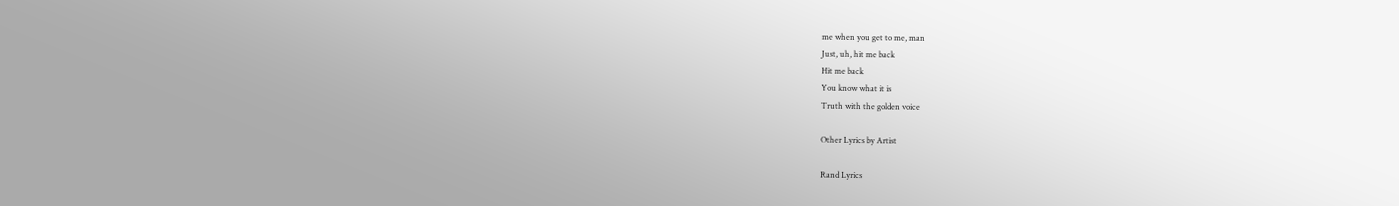me when you get to me, man
Just, uh, hit me back
Hit me back
You know what it is
Truth with the golden voice

Other Lyrics by Artist

Rand Lyrics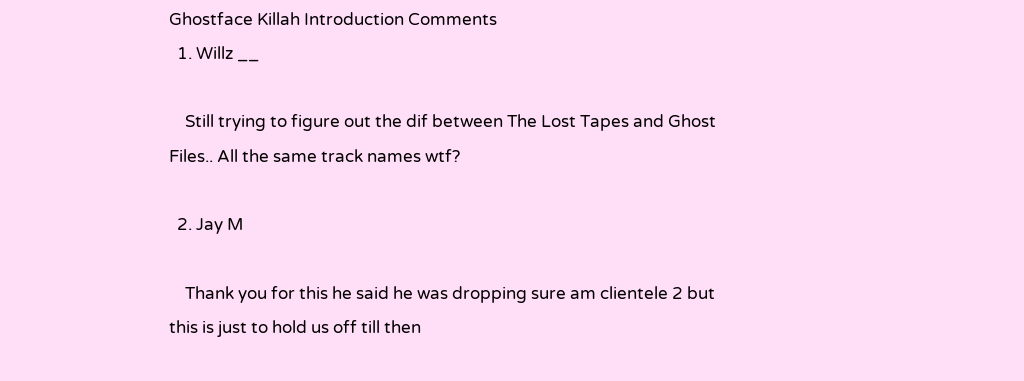Ghostface Killah Introduction Comments
  1. Willz __

    Still trying to figure out the dif between The Lost Tapes and Ghost Files.. All the same track names wtf?

  2. Jay M

    Thank you for this he said he was dropping sure am clientele 2 but this is just to hold us off till then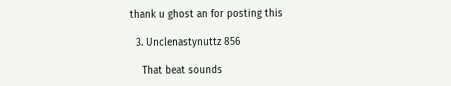thank u ghost an for posting this

  3. Unclenastynuttz 856

    That beat sounds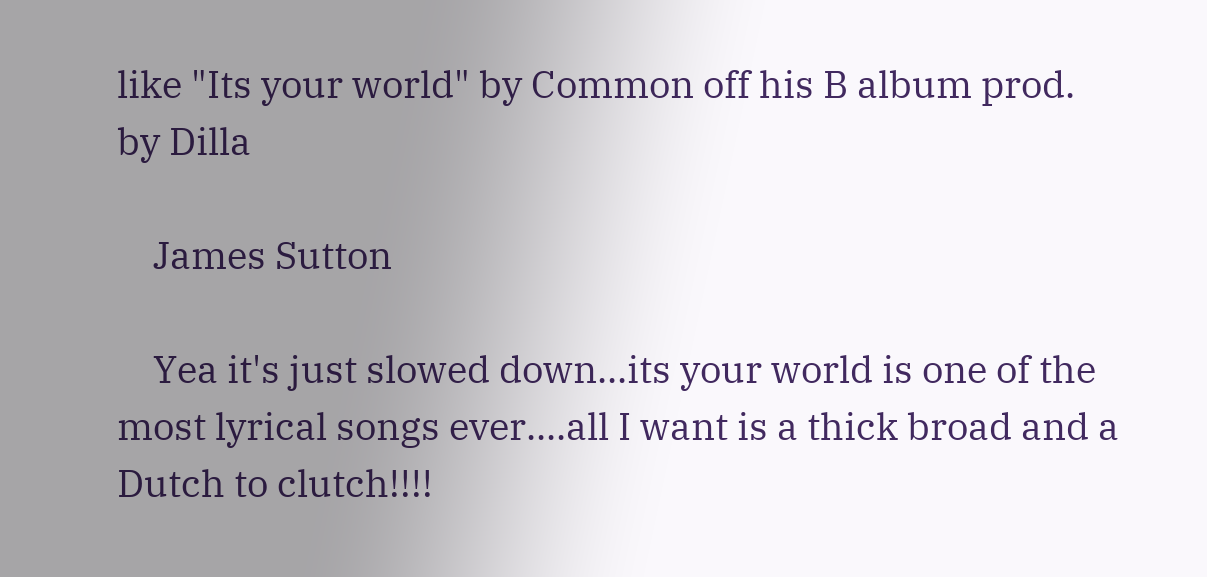like "Its your world" by Common off his B album prod. by Dilla

    James Sutton

    Yea it's just slowed down...its your world is one of the most lyrical songs ever....all I want is a thick broad and a Dutch to clutch!!!!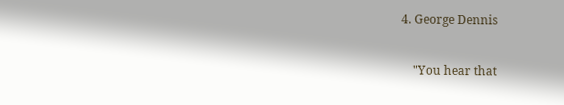4. George Dennis

    "You hear that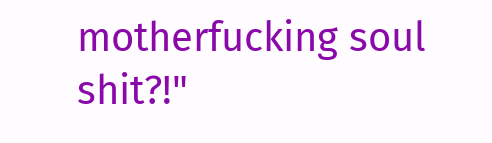motherfucking soul shit?!"